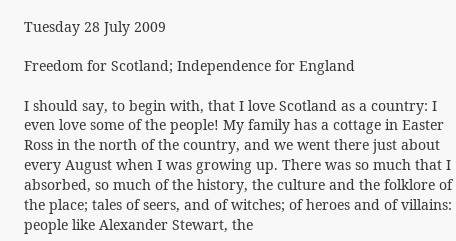Tuesday 28 July 2009

Freedom for Scotland; Independence for England

I should say, to begin with, that I love Scotland as a country: I even love some of the people! My family has a cottage in Easter Ross in the north of the country, and we went there just about every August when I was growing up. There was so much that I absorbed, so much of the history, the culture and the folklore of the place; tales of seers, and of witches; of heroes and of villains: people like Alexander Stewart, the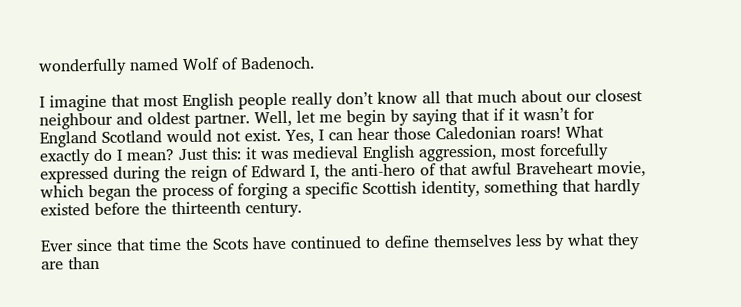wonderfully named Wolf of Badenoch.

I imagine that most English people really don’t know all that much about our closest neighbour and oldest partner. Well, let me begin by saying that if it wasn’t for England Scotland would not exist. Yes, I can hear those Caledonian roars! What exactly do I mean? Just this: it was medieval English aggression, most forcefully expressed during the reign of Edward I, the anti-hero of that awful Braveheart movie, which began the process of forging a specific Scottish identity, something that hardly existed before the thirteenth century.

Ever since that time the Scots have continued to define themselves less by what they are than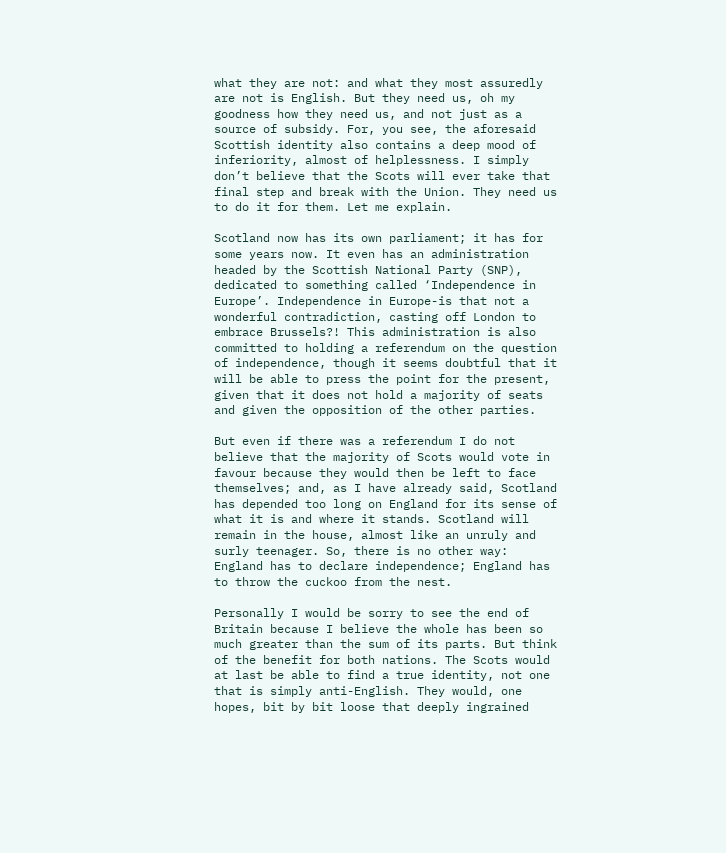what they are not: and what they most assuredly are not is English. But they need us, oh my goodness how they need us, and not just as a source of subsidy. For, you see, the aforesaid Scottish identity also contains a deep mood of inferiority, almost of helplessness. I simply don’t believe that the Scots will ever take that final step and break with the Union. They need us to do it for them. Let me explain.

Scotland now has its own parliament; it has for some years now. It even has an administration headed by the Scottish National Party (SNP), dedicated to something called ‘Independence in Europe’. Independence in Europe-is that not a wonderful contradiction, casting off London to embrace Brussels?! This administration is also committed to holding a referendum on the question of independence, though it seems doubtful that it will be able to press the point for the present, given that it does not hold a majority of seats and given the opposition of the other parties.

But even if there was a referendum I do not believe that the majority of Scots would vote in favour because they would then be left to face themselves; and, as I have already said, Scotland has depended too long on England for its sense of what it is and where it stands. Scotland will remain in the house, almost like an unruly and surly teenager. So, there is no other way: England has to declare independence; England has to throw the cuckoo from the nest.

Personally I would be sorry to see the end of Britain because I believe the whole has been so much greater than the sum of its parts. But think of the benefit for both nations. The Scots would at last be able to find a true identity, not one that is simply anti-English. They would, one hopes, bit by bit loose that deeply ingrained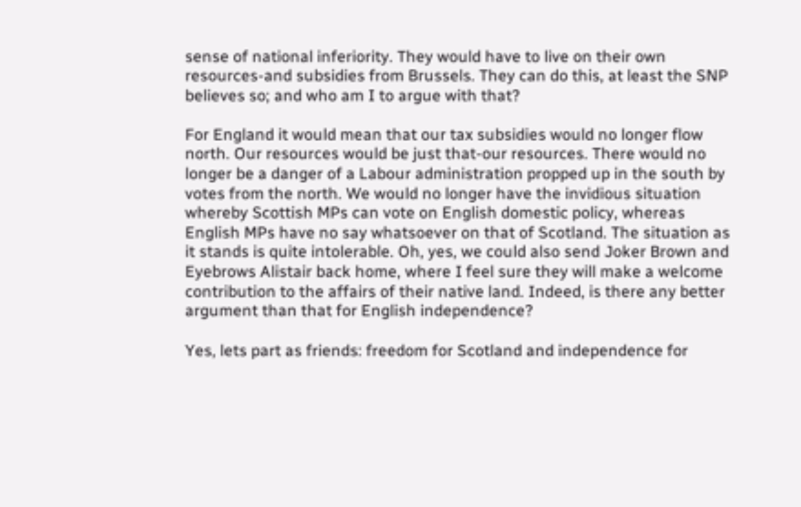sense of national inferiority. They would have to live on their own resources-and subsidies from Brussels. They can do this, at least the SNP believes so; and who am I to argue with that?

For England it would mean that our tax subsidies would no longer flow north. Our resources would be just that-our resources. There would no longer be a danger of a Labour administration propped up in the south by votes from the north. We would no longer have the invidious situation whereby Scottish MPs can vote on English domestic policy, whereas English MPs have no say whatsoever on that of Scotland. The situation as it stands is quite intolerable. Oh, yes, we could also send Joker Brown and Eyebrows Alistair back home, where I feel sure they will make a welcome contribution to the affairs of their native land. Indeed, is there any better argument than that for English independence?

Yes, lets part as friends: freedom for Scotland and independence for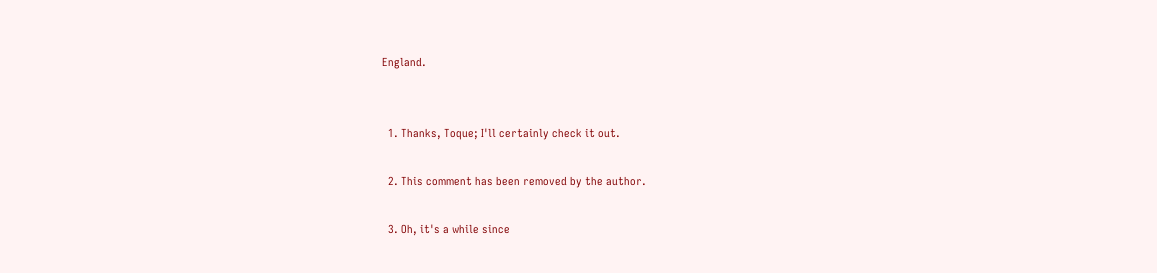England.


  1. Thanks, Toque; I'll certainly check it out.

  2. This comment has been removed by the author.

  3. Oh, it's a while since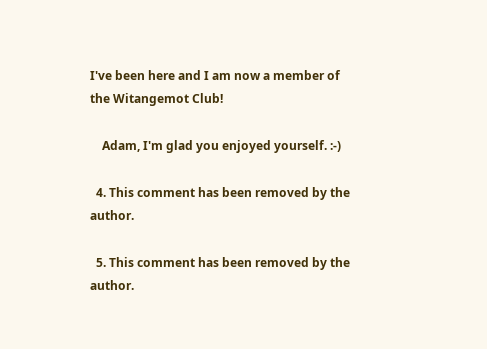I've been here and I am now a member of the Witangemot Club!

    Adam, I'm glad you enjoyed yourself. :-)

  4. This comment has been removed by the author.

  5. This comment has been removed by the author.